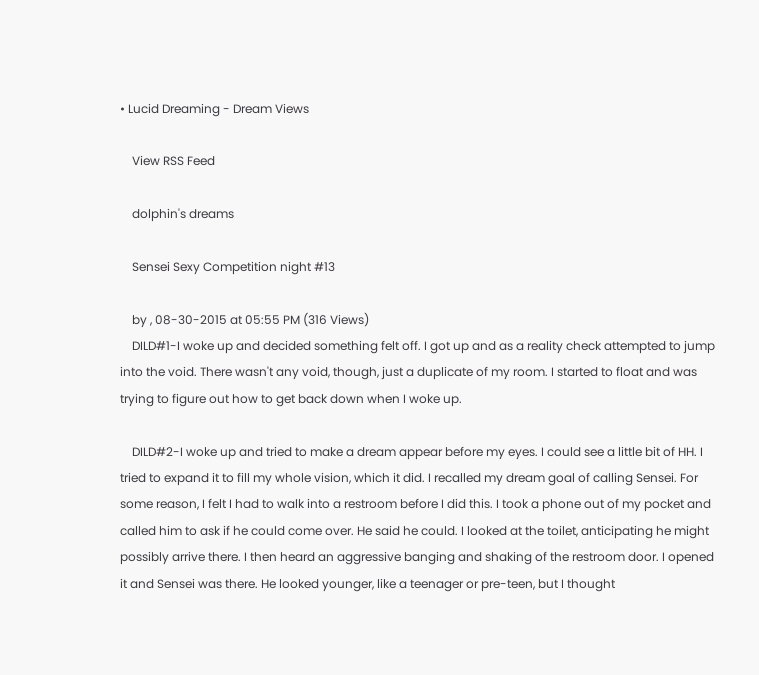• Lucid Dreaming - Dream Views

    View RSS Feed

    dolphin's dreams

    Sensei Sexy Competition night #13

    by , 08-30-2015 at 05:55 PM (316 Views)
    DILD#1-I woke up and decided something felt off. I got up and as a reality check attempted to jump into the void. There wasn't any void, though, just a duplicate of my room. I started to float and was trying to figure out how to get back down when I woke up.

    DILD#2-I woke up and tried to make a dream appear before my eyes. I could see a little bit of HH. I tried to expand it to fill my whole vision, which it did. I recalled my dream goal of calling Sensei. For some reason, I felt I had to walk into a restroom before I did this. I took a phone out of my pocket and called him to ask if he could come over. He said he could. I looked at the toilet, anticipating he might possibly arrive there. I then heard an aggressive banging and shaking of the restroom door. I opened it and Sensei was there. He looked younger, like a teenager or pre-teen, but I thought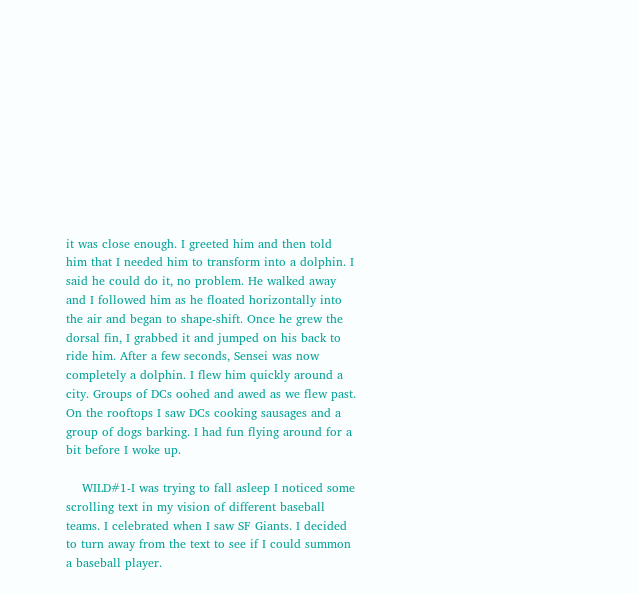it was close enough. I greeted him and then told him that I needed him to transform into a dolphin. I said he could do it, no problem. He walked away and I followed him as he floated horizontally into the air and began to shape-shift. Once he grew the dorsal fin, I grabbed it and jumped on his back to ride him. After a few seconds, Sensei was now completely a dolphin. I flew him quickly around a city. Groups of DCs oohed and awed as we flew past. On the rooftops I saw DCs cooking sausages and a group of dogs barking. I had fun flying around for a bit before I woke up.

    WILD#1-I was trying to fall asleep I noticed some scrolling text in my vision of different baseball teams. I celebrated when I saw SF Giants. I decided to turn away from the text to see if I could summon a baseball player.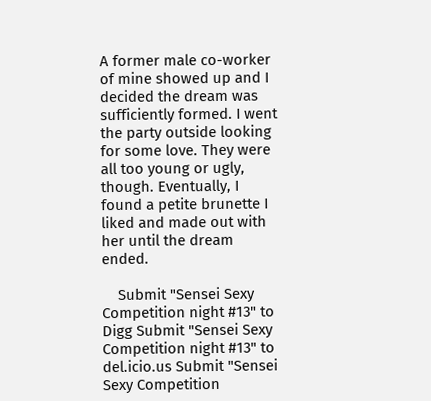A former male co-worker of mine showed up and I decided the dream was sufficiently formed. I went the party outside looking for some love. They were all too young or ugly, though. Eventually, I found a petite brunette I liked and made out with her until the dream ended.

    Submit "Sensei Sexy Competition night #13" to Digg Submit "Sensei Sexy Competition night #13" to del.icio.us Submit "Sensei Sexy Competition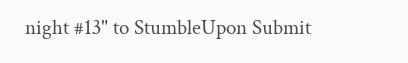night #13" to StumbleUpon Submit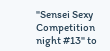"Sensei Sexy Competition night #13" to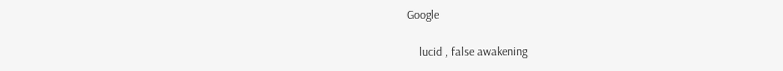Google

    lucid , false awakening